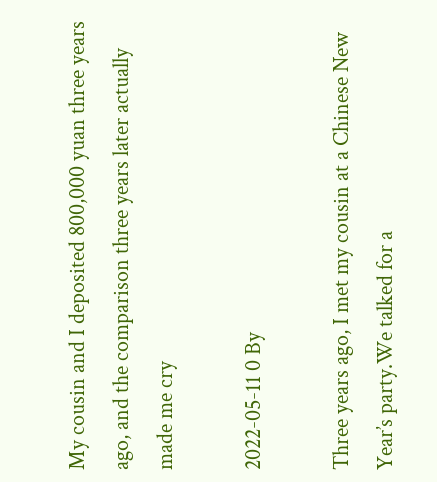My cousin and I deposited 800,000 yuan three years ago, and the comparison three years later actually made me cry

2022-05-11 0 By

Three years ago, I met my cousin at a Chinese New Year’s party.We talked for a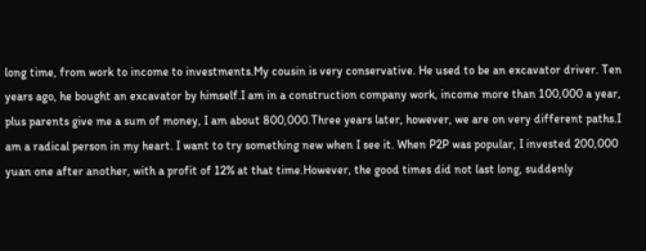long time, from work to income to investments.My cousin is very conservative. He used to be an excavator driver. Ten years ago, he bought an excavator by himself.I am in a construction company work, income more than 100,000 a year, plus parents give me a sum of money, I am about 800,000.Three years later, however, we are on very different paths.I am a radical person in my heart. I want to try something new when I see it. When P2P was popular, I invested 200,000 yuan one after another, with a profit of 12% at that time.However, the good times did not last long, suddenly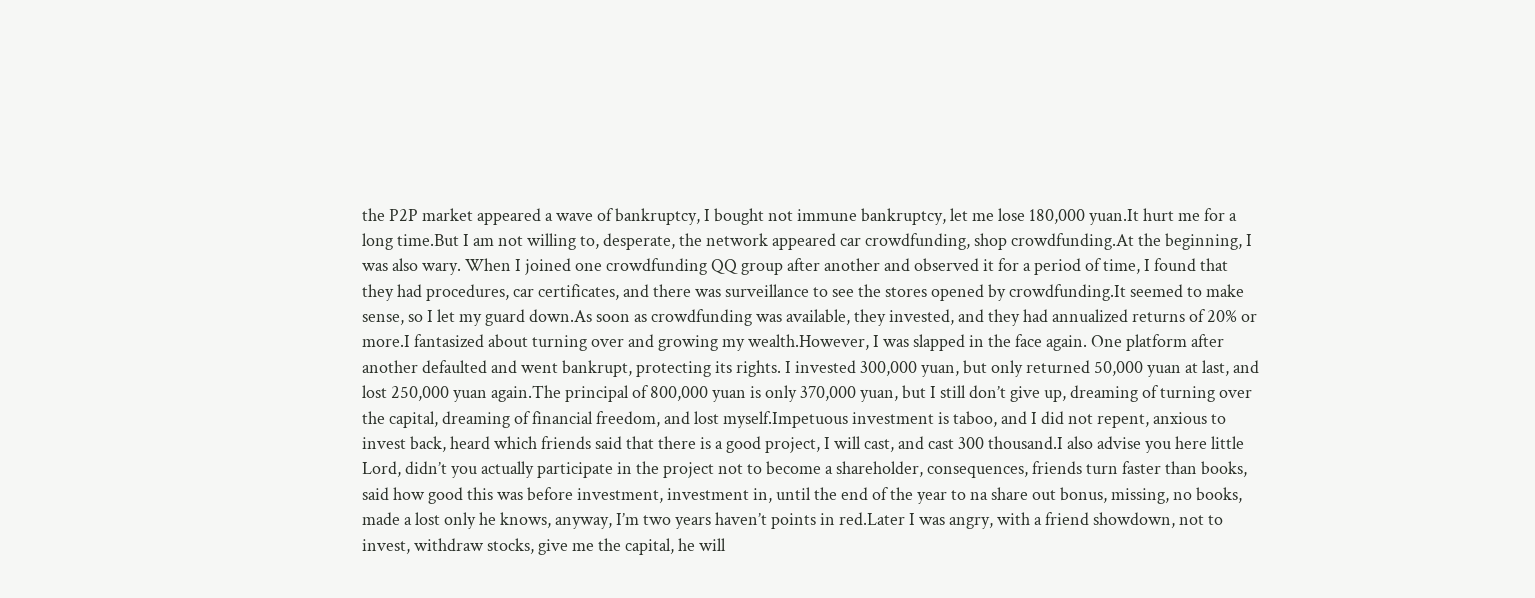the P2P market appeared a wave of bankruptcy, I bought not immune bankruptcy, let me lose 180,000 yuan.It hurt me for a long time.But I am not willing to, desperate, the network appeared car crowdfunding, shop crowdfunding.At the beginning, I was also wary. When I joined one crowdfunding QQ group after another and observed it for a period of time, I found that they had procedures, car certificates, and there was surveillance to see the stores opened by crowdfunding.It seemed to make sense, so I let my guard down.As soon as crowdfunding was available, they invested, and they had annualized returns of 20% or more.I fantasized about turning over and growing my wealth.However, I was slapped in the face again. One platform after another defaulted and went bankrupt, protecting its rights. I invested 300,000 yuan, but only returned 50,000 yuan at last, and lost 250,000 yuan again.The principal of 800,000 yuan is only 370,000 yuan, but I still don’t give up, dreaming of turning over the capital, dreaming of financial freedom, and lost myself.Impetuous investment is taboo, and I did not repent, anxious to invest back, heard which friends said that there is a good project, I will cast, and cast 300 thousand.I also advise you here little Lord, didn’t you actually participate in the project not to become a shareholder, consequences, friends turn faster than books, said how good this was before investment, investment in, until the end of the year to na share out bonus, missing, no books, made a lost only he knows, anyway, I’m two years haven’t points in red.Later I was angry, with a friend showdown, not to invest, withdraw stocks, give me the capital, he will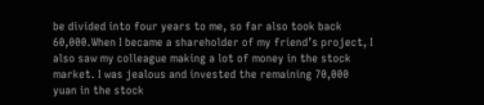be divided into four years to me, so far also took back 60,000.When I became a shareholder of my friend’s project, I also saw my colleague making a lot of money in the stock market. I was jealous and invested the remaining 70,000 yuan in the stock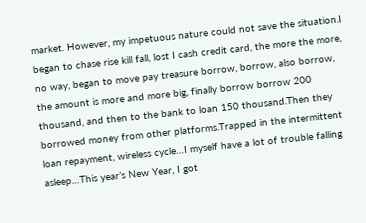market. However, my impetuous nature could not save the situation.I began to chase rise kill fall, lost I cash credit card, the more the more, no way, began to move pay treasure borrow, borrow, also borrow, the amount is more and more big, finally borrow borrow 200 thousand, and then to the bank to loan 150 thousand.Then they borrowed money from other platforms.Trapped in the intermittent loan repayment, wireless cycle…I myself have a lot of trouble falling asleep…This year’s New Year, I got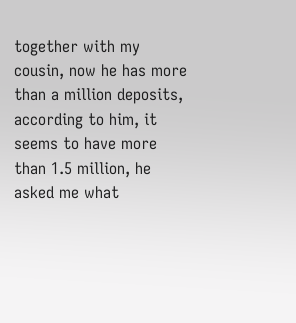together with my cousin, now he has more than a million deposits, according to him, it seems to have more than 1.5 million, he asked me what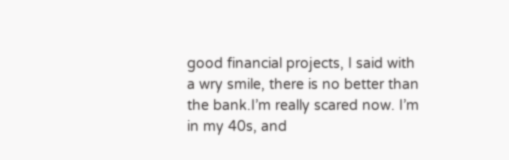good financial projects, I said with a wry smile, there is no better than the bank.I’m really scared now. I’m in my 40s, and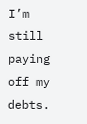I’m still paying off my debts.